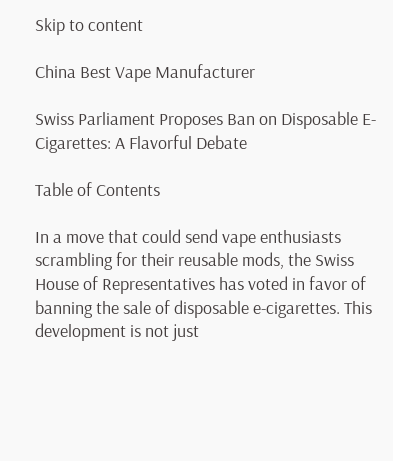Skip to content

China Best Vape Manufacturer

Swiss Parliament Proposes Ban on Disposable E-Cigarettes: A Flavorful Debate

Table of Contents

In a move that could send vape enthusiasts scrambling for their reusable mods, the Swiss House of Representatives has voted in favor of banning the sale of disposable e-cigarettes. This development is not just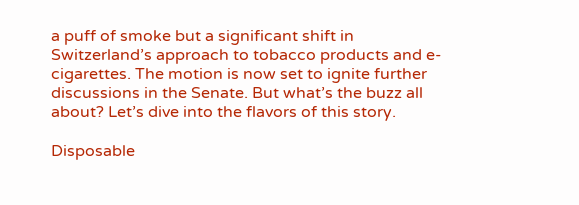a puff of smoke but a significant shift in Switzerland’s approach to tobacco products and e-cigarettes. The motion is now set to ignite further discussions in the Senate. But what’s the buzz all about? Let’s dive into the flavors of this story.

Disposable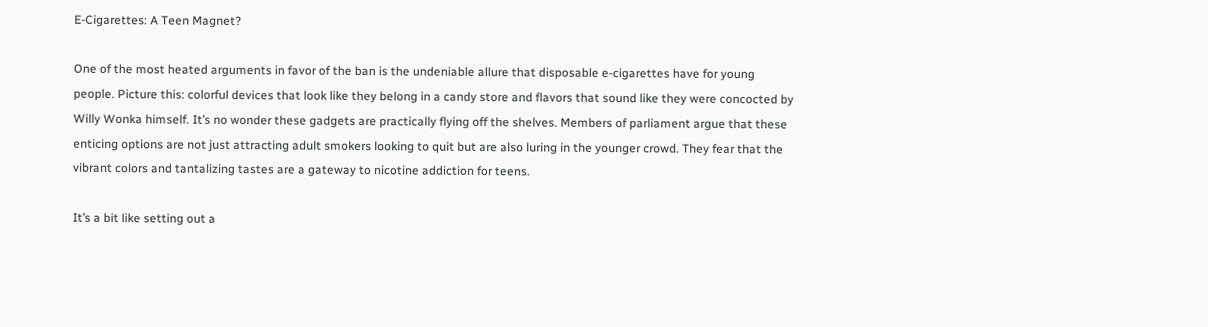E-Cigarettes: A Teen Magnet?

One of the most heated arguments in favor of the ban is the undeniable allure that disposable e-cigarettes have for young people. Picture this: colorful devices that look like they belong in a candy store and flavors that sound like they were concocted by Willy Wonka himself. It’s no wonder these gadgets are practically flying off the shelves. Members of parliament argue that these enticing options are not just attracting adult smokers looking to quit but are also luring in the younger crowd. They fear that the vibrant colors and tantalizing tastes are a gateway to nicotine addiction for teens.

It’s a bit like setting out a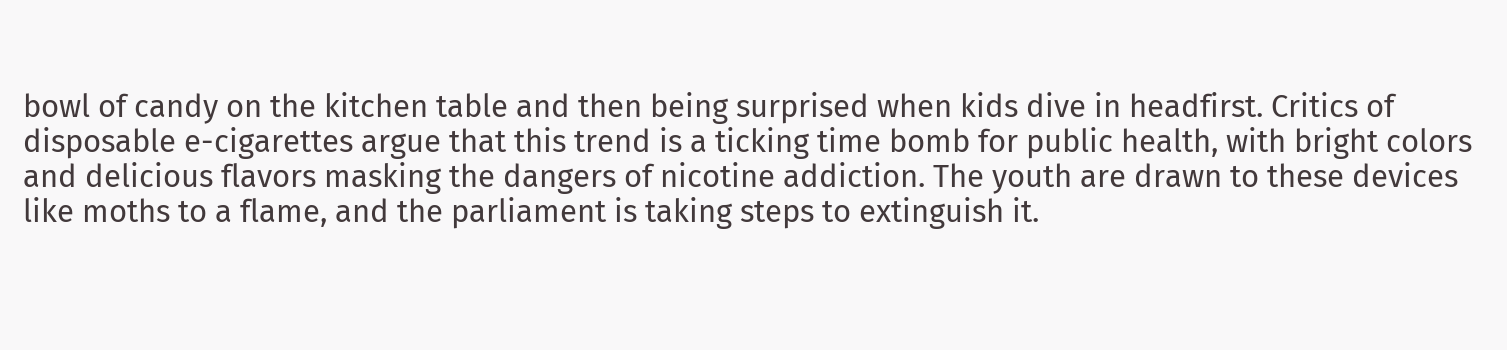bowl of candy on the kitchen table and then being surprised when kids dive in headfirst. Critics of disposable e-cigarettes argue that this trend is a ticking time bomb for public health, with bright colors and delicious flavors masking the dangers of nicotine addiction. The youth are drawn to these devices like moths to a flame, and the parliament is taking steps to extinguish it.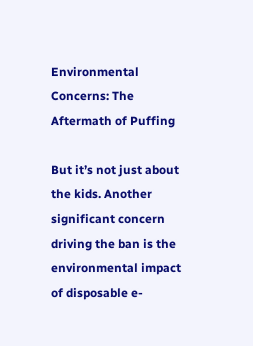Environmental Concerns: The Aftermath of Puffing

But it’s not just about the kids. Another significant concern driving the ban is the environmental impact of disposable e-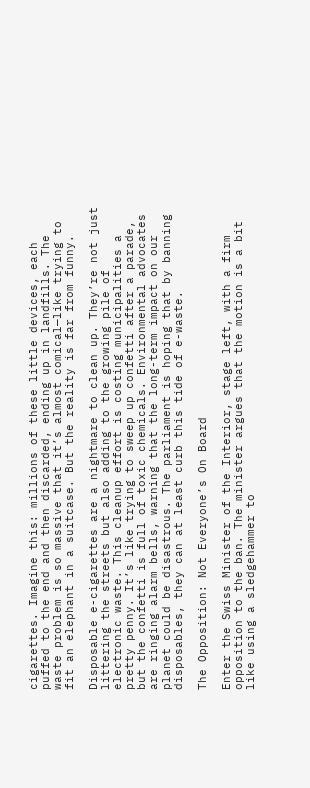cigarettes. Imagine this: millions of these little devices, each puffed to the end and then discarded, ending up in landfills. The waste problem is so massive that it’s almost comical—like trying to fit an elephant in a suitcase. But the reality is far from funny.

Disposable e-cigarettes are a nightmare to clean up. They’re not just littering the streets but also adding to the growing pile of electronic waste. This cleanup effort is costing municipalities a pretty penny. It’s like trying to sweep up confetti after a parade, but the confetti is full of toxic chemicals. Environmental advocates are ringing alarm bells, warning that the long-term impact on our planet could be disastrous. The parliament is hoping that by banning disposables, they can at least curb this tide of e-waste.

The Opposition: Not Everyone’s On Board

Enter the Swiss Minister of the Interior, stage left, with a firm opposition to the ban. The minister argues that the motion is a bit like using a sledgehammer to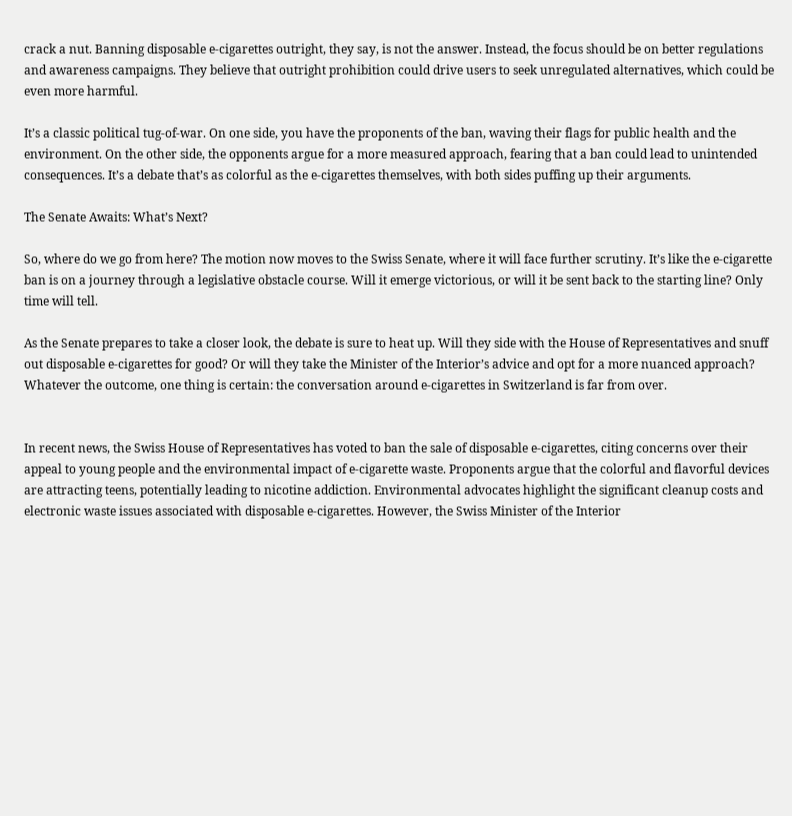crack a nut. Banning disposable e-cigarettes outright, they say, is not the answer. Instead, the focus should be on better regulations and awareness campaigns. They believe that outright prohibition could drive users to seek unregulated alternatives, which could be even more harmful.

It’s a classic political tug-of-war. On one side, you have the proponents of the ban, waving their flags for public health and the environment. On the other side, the opponents argue for a more measured approach, fearing that a ban could lead to unintended consequences. It’s a debate that’s as colorful as the e-cigarettes themselves, with both sides puffing up their arguments.

The Senate Awaits: What’s Next?

So, where do we go from here? The motion now moves to the Swiss Senate, where it will face further scrutiny. It’s like the e-cigarette ban is on a journey through a legislative obstacle course. Will it emerge victorious, or will it be sent back to the starting line? Only time will tell.

As the Senate prepares to take a closer look, the debate is sure to heat up. Will they side with the House of Representatives and snuff out disposable e-cigarettes for good? Or will they take the Minister of the Interior’s advice and opt for a more nuanced approach? Whatever the outcome, one thing is certain: the conversation around e-cigarettes in Switzerland is far from over.


In recent news, the Swiss House of Representatives has voted to ban the sale of disposable e-cigarettes, citing concerns over their appeal to young people and the environmental impact of e-cigarette waste. Proponents argue that the colorful and flavorful devices are attracting teens, potentially leading to nicotine addiction. Environmental advocates highlight the significant cleanup costs and electronic waste issues associated with disposable e-cigarettes. However, the Swiss Minister of the Interior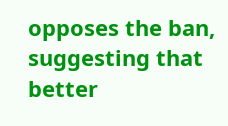opposes the ban, suggesting that better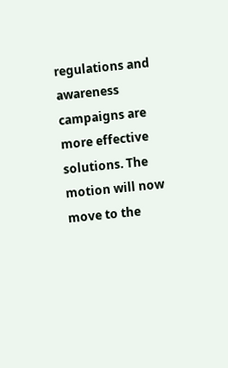regulations and awareness campaigns are more effective solutions. The motion will now move to the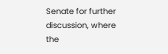Senate for further discussion, where the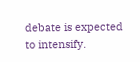debate is expected to intensify.